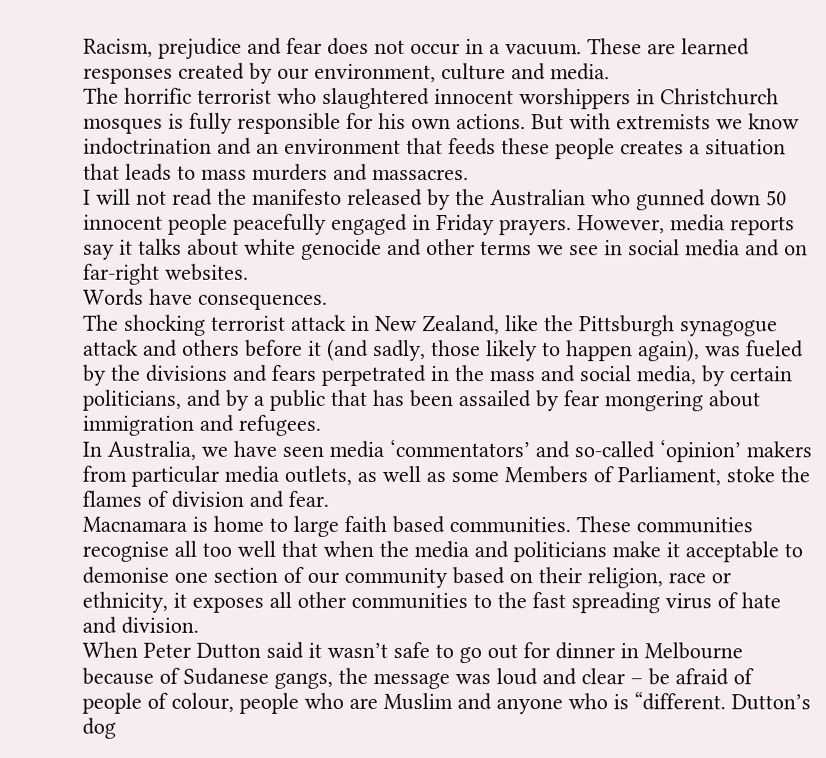Racism, prejudice and fear does not occur in a vacuum. These are learned responses created by our environment, culture and media.
The horrific terrorist who slaughtered innocent worshippers in Christchurch mosques is fully responsible for his own actions. But with extremists we know indoctrination and an environment that feeds these people creates a situation that leads to mass murders and massacres.
I will not read the manifesto released by the Australian who gunned down 50 innocent people peacefully engaged in Friday prayers. However, media reports say it talks about white genocide and other terms we see in social media and on far-right websites.
Words have consequences.
The shocking terrorist attack in New Zealand, like the Pittsburgh synagogue attack and others before it (and sadly, those likely to happen again), was fueled by the divisions and fears perpetrated in the mass and social media, by certain politicians, and by a public that has been assailed by fear mongering about immigration and refugees.
In Australia, we have seen media ‘commentators’ and so-called ‘opinion’ makers from particular media outlets, as well as some Members of Parliament, stoke the flames of division and fear.
Macnamara is home to large faith based communities. These communities recognise all too well that when the media and politicians make it acceptable to demonise one section of our community based on their religion, race or ethnicity, it exposes all other communities to the fast spreading virus of hate and division.
When Peter Dutton said it wasn’t safe to go out for dinner in Melbourne because of Sudanese gangs, the message was loud and clear – be afraid of people of colour, people who are Muslim and anyone who is “different. Dutton’s dog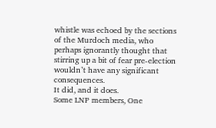whistle was echoed by the sections of the Murdoch media, who perhaps ignorantly thought that stirring up a bit of fear pre-election wouldn’t have any significant consequences.
It did, and it does.
Some LNP members, One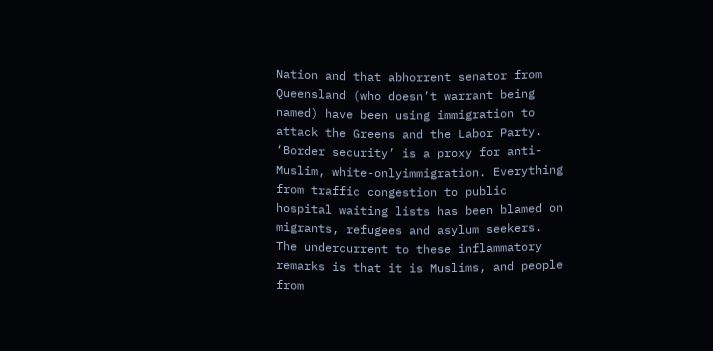Nation and that abhorrent senator from Queensland (who doesn’t warrant being named) have been using immigration to attack the Greens and the Labor Party. ‘Border security’ is a proxy for anti-Muslim, white-onlyimmigration. Everything from traffic congestion to public hospital waiting lists has been blamed on migrants, refugees and asylum seekers. The undercurrent to these inflammatory remarks is that it is Muslims, and people from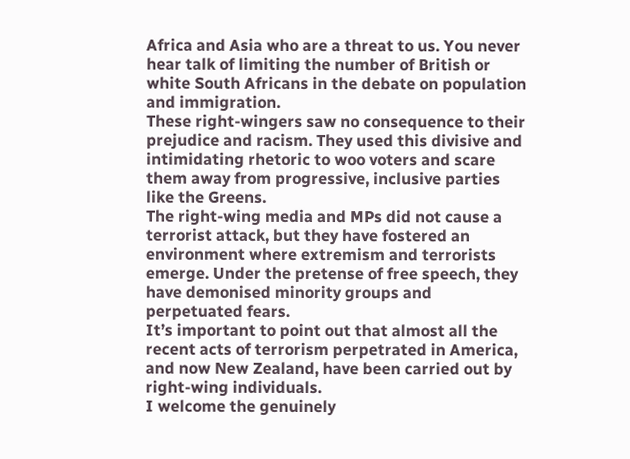Africa and Asia who are a threat to us. You never hear talk of limiting the number of British or white South Africans in the debate on population and immigration.
These right-wingers saw no consequence to their prejudice and racism. They used this divisive and intimidating rhetoric to woo voters and scare them away from progressive, inclusive parties like the Greens.
The right-wing media and MPs did not cause a terrorist attack, but they have fostered an environment where extremism and terrorists emerge. Under the pretense of free speech, they have demonised minority groups and perpetuated fears.
It’s important to point out that almost all the recent acts of terrorism perpetrated in America, and now New Zealand, have been carried out by right-wing individuals.
I welcome the genuinely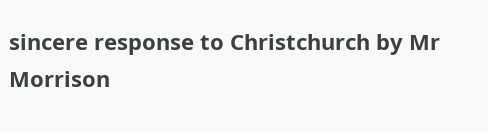sincere response to Christchurch by Mr Morrison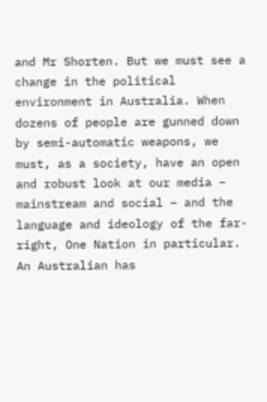and Mr Shorten. But we must see a change in the political environment in Australia. When dozens of people are gunned down by semi-automatic weapons, we must, as a society, have an open and robust look at our media – mainstream and social – and the language and ideology of the far-right, One Nation in particular.
An Australian has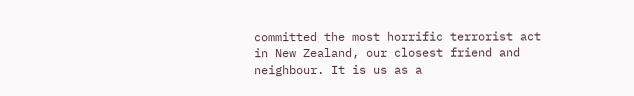committed the most horrific terrorist act in New Zealand, our closest friend and neighbour. It is us as a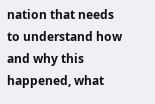nation that needs to understand how and why this happened, what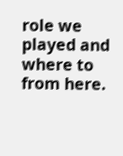role we played and where to from here.